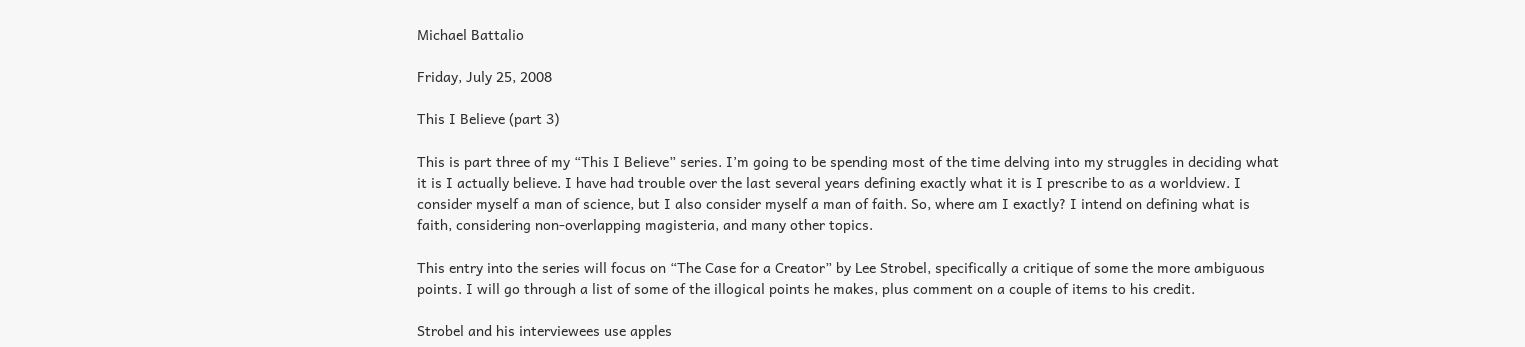Michael Battalio

Friday, July 25, 2008

This I Believe (part 3)

This is part three of my “This I Believe” series. I’m going to be spending most of the time delving into my struggles in deciding what it is I actually believe. I have had trouble over the last several years defining exactly what it is I prescribe to as a worldview. I consider myself a man of science, but I also consider myself a man of faith. So, where am I exactly? I intend on defining what is faith, considering non-overlapping magisteria, and many other topics.

This entry into the series will focus on “The Case for a Creator” by Lee Strobel, specifically a critique of some the more ambiguous points. I will go through a list of some of the illogical points he makes, plus comment on a couple of items to his credit.

Strobel and his interviewees use apples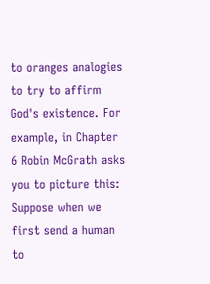to oranges analogies to try to affirm God's existence. For example, in Chapter 6 Robin McGrath asks you to picture this: Suppose when we first send a human to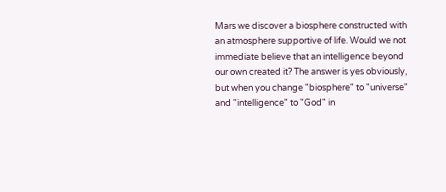Mars we discover a biosphere constructed with an atmosphere supportive of life. Would we not immediate believe that an intelligence beyond our own created it? The answer is yes obviously, but when you change "biosphere" to "universe" and "intelligence" to "God" in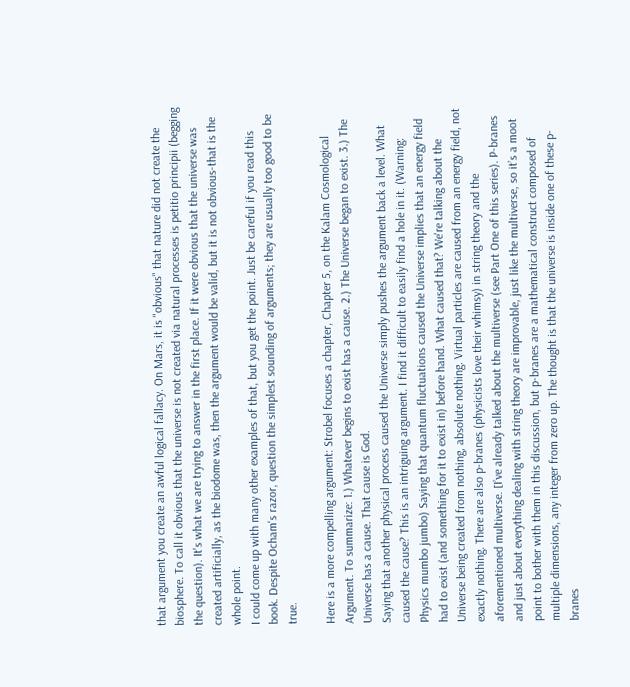that argument you create an awful logical fallacy. On Mars, it is "obvious" that nature did not create the biosphere. To call it obvious that the universe is not created via natural processes is petitio principii (begging the question). It's what we are trying to answer in the first place. If it were obvious that the universe was created artificially, as the biodome was, then the argument would be valid, but it is not obvious-that is the whole point.
I could come up with many other examples of that, but you get the point. Just be careful if you read this book. Despite Ocham's razor, question the simplest sounding of arguments; they are usually too good to be true.

Here is a more compelling argument: Strobel focuses a chapter, Chapter 5, on the Kalam Cosmological Argument. To summarize: 1.) Whatever begins to exist has a cause. 2.) The Universe began to exist. 3.) The Universe has a cause. That cause is God.
Saying that another physical process caused the Universe simply pushes the argument back a level. What caused the cause? This is an intriguing argument. I find it difficult to easily find a hole in it. (Warning: Physics mumbo jumbo) Saying that quantum fluctuations caused the Universe implies that an energy field had to exist (and something for it to exist in) before hand. What caused that? We're talking about the Universe being created from nothing, absolute nothing. Virtual particles are caused from an energy field, not exactly nothing. There are also p-branes (physicists love their whimsy) in string theory and the aforementioned multiverse. [I’ve already talked about the multiverse (see Part One of this series). P-branes and just about everything dealing with string theory are improvable, just like the multiverse, so it’s a moot point to bother with them in this discussion, but p-branes are a mathematical construct composed of multiple dimensions, any integer from zero up. The thought is that the universe is inside one of these p-branes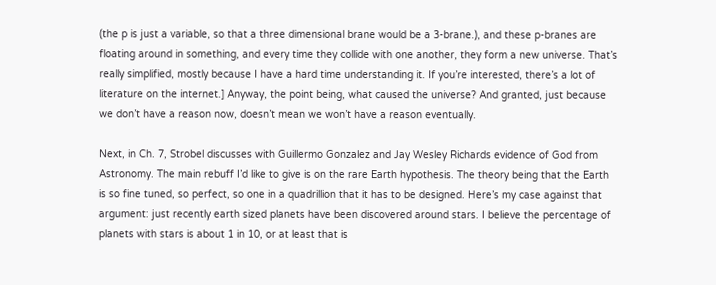(the p is just a variable, so that a three dimensional brane would be a 3-brane.), and these p-branes are floating around in something, and every time they collide with one another, they form a new universe. That’s really simplified, mostly because I have a hard time understanding it. If you’re interested, there’s a lot of literature on the internet.] Anyway, the point being, what caused the universe? And granted, just because we don’t have a reason now, doesn’t mean we won’t have a reason eventually.

Next, in Ch. 7, Strobel discusses with Guillermo Gonzalez and Jay Wesley Richards evidence of God from Astronomy. The main rebuff I’d like to give is on the rare Earth hypothesis. The theory being that the Earth is so fine tuned, so perfect, so one in a quadrillion that it has to be designed. Here’s my case against that argument: just recently earth sized planets have been discovered around stars. I believe the percentage of planets with stars is about 1 in 10, or at least that is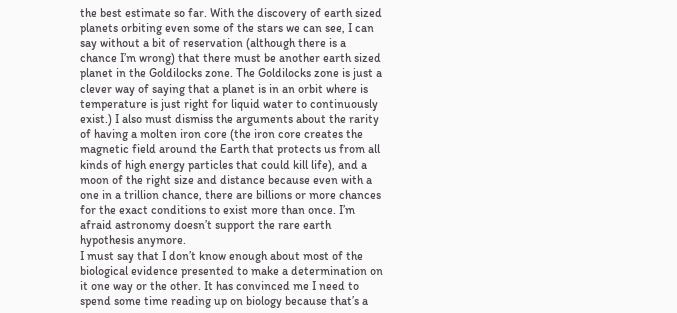the best estimate so far. With the discovery of earth sized planets orbiting even some of the stars we can see, I can say without a bit of reservation (although there is a chance I’m wrong) that there must be another earth sized planet in the Goldilocks zone. The Goldilocks zone is just a clever way of saying that a planet is in an orbit where is temperature is just right for liquid water to continuously exist.) I also must dismiss the arguments about the rarity of having a molten iron core (the iron core creates the magnetic field around the Earth that protects us from all kinds of high energy particles that could kill life), and a moon of the right size and distance because even with a one in a trillion chance, there are billions or more chances for the exact conditions to exist more than once. I’m afraid astronomy doesn’t support the rare earth hypothesis anymore.
I must say that I don’t know enough about most of the biological evidence presented to make a determination on it one way or the other. It has convinced me I need to spend some time reading up on biology because that’s a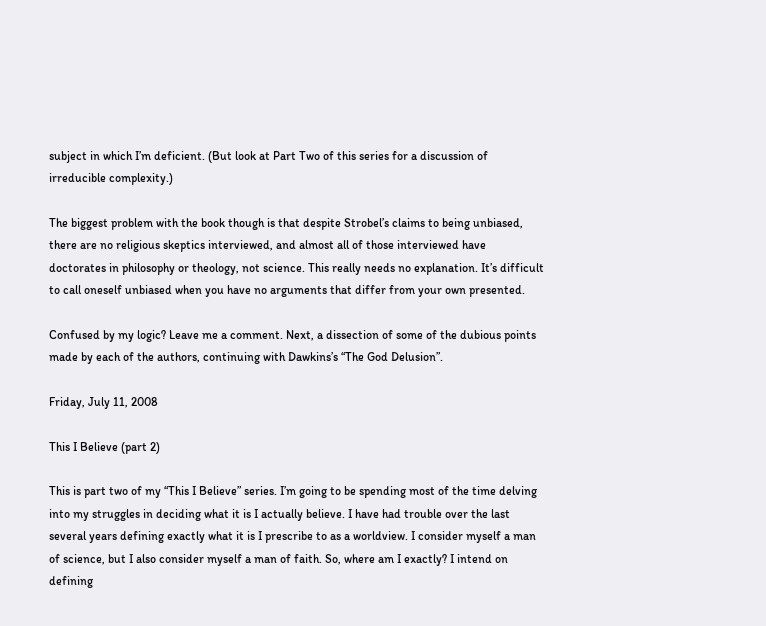subject in which I’m deficient. (But look at Part Two of this series for a discussion of irreducible complexity.)

The biggest problem with the book though is that despite Strobel’s claims to being unbiased, there are no religious skeptics interviewed, and almost all of those interviewed have doctorates in philosophy or theology, not science. This really needs no explanation. It’s difficult to call oneself unbiased when you have no arguments that differ from your own presented.

Confused by my logic? Leave me a comment. Next, a dissection of some of the dubious points made by each of the authors, continuing with Dawkins’s “The God Delusion”.

Friday, July 11, 2008

This I Believe (part 2)

This is part two of my “This I Believe” series. I’m going to be spending most of the time delving into my struggles in deciding what it is I actually believe. I have had trouble over the last several years defining exactly what it is I prescribe to as a worldview. I consider myself a man of science, but I also consider myself a man of faith. So, where am I exactly? I intend on defining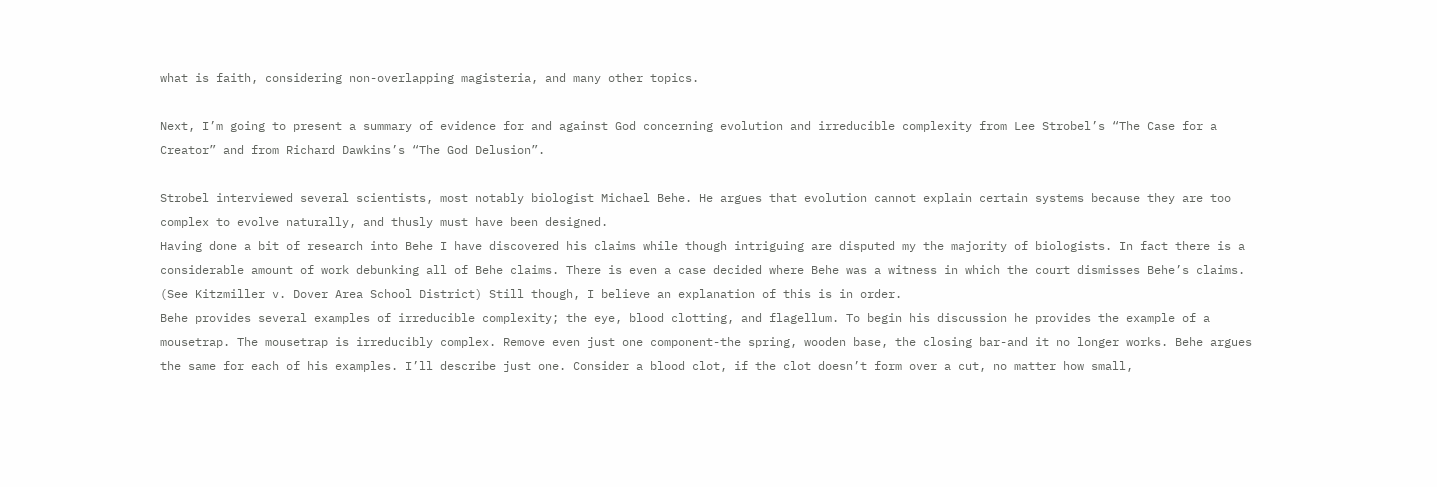what is faith, considering non-overlapping magisteria, and many other topics.

Next, I’m going to present a summary of evidence for and against God concerning evolution and irreducible complexity from Lee Strobel’s “The Case for a Creator” and from Richard Dawkins’s “The God Delusion”.

Strobel interviewed several scientists, most notably biologist Michael Behe. He argues that evolution cannot explain certain systems because they are too complex to evolve naturally, and thusly must have been designed.
Having done a bit of research into Behe I have discovered his claims while though intriguing are disputed my the majority of biologists. In fact there is a considerable amount of work debunking all of Behe claims. There is even a case decided where Behe was a witness in which the court dismisses Behe’s claims. (See Kitzmiller v. Dover Area School District) Still though, I believe an explanation of this is in order.
Behe provides several examples of irreducible complexity; the eye, blood clotting, and flagellum. To begin his discussion he provides the example of a mousetrap. The mousetrap is irreducibly complex. Remove even just one component-the spring, wooden base, the closing bar-and it no longer works. Behe argues the same for each of his examples. I’ll describe just one. Consider a blood clot, if the clot doesn’t form over a cut, no matter how small,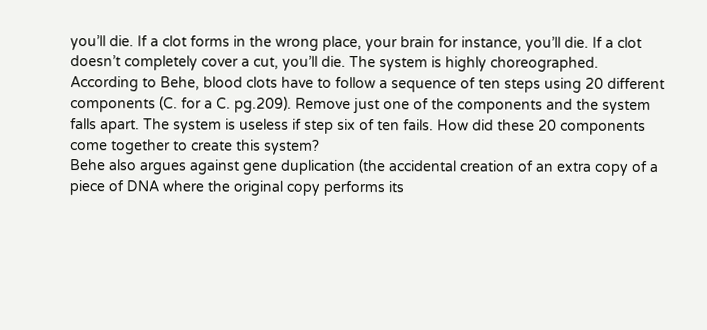you’ll die. If a clot forms in the wrong place, your brain for instance, you’ll die. If a clot doesn’t completely cover a cut, you’ll die. The system is highly choreographed. According to Behe, blood clots have to follow a sequence of ten steps using 20 different components (C. for a C. pg.209). Remove just one of the components and the system falls apart. The system is useless if step six of ten fails. How did these 20 components come together to create this system?
Behe also argues against gene duplication (the accidental creation of an extra copy of a piece of DNA where the original copy performs its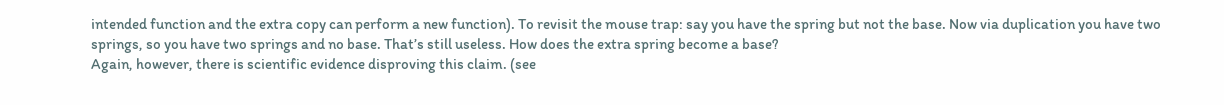intended function and the extra copy can perform a new function). To revisit the mouse trap: say you have the spring but not the base. Now via duplication you have two springs, so you have two springs and no base. That’s still useless. How does the extra spring become a base?
Again, however, there is scientific evidence disproving this claim. (see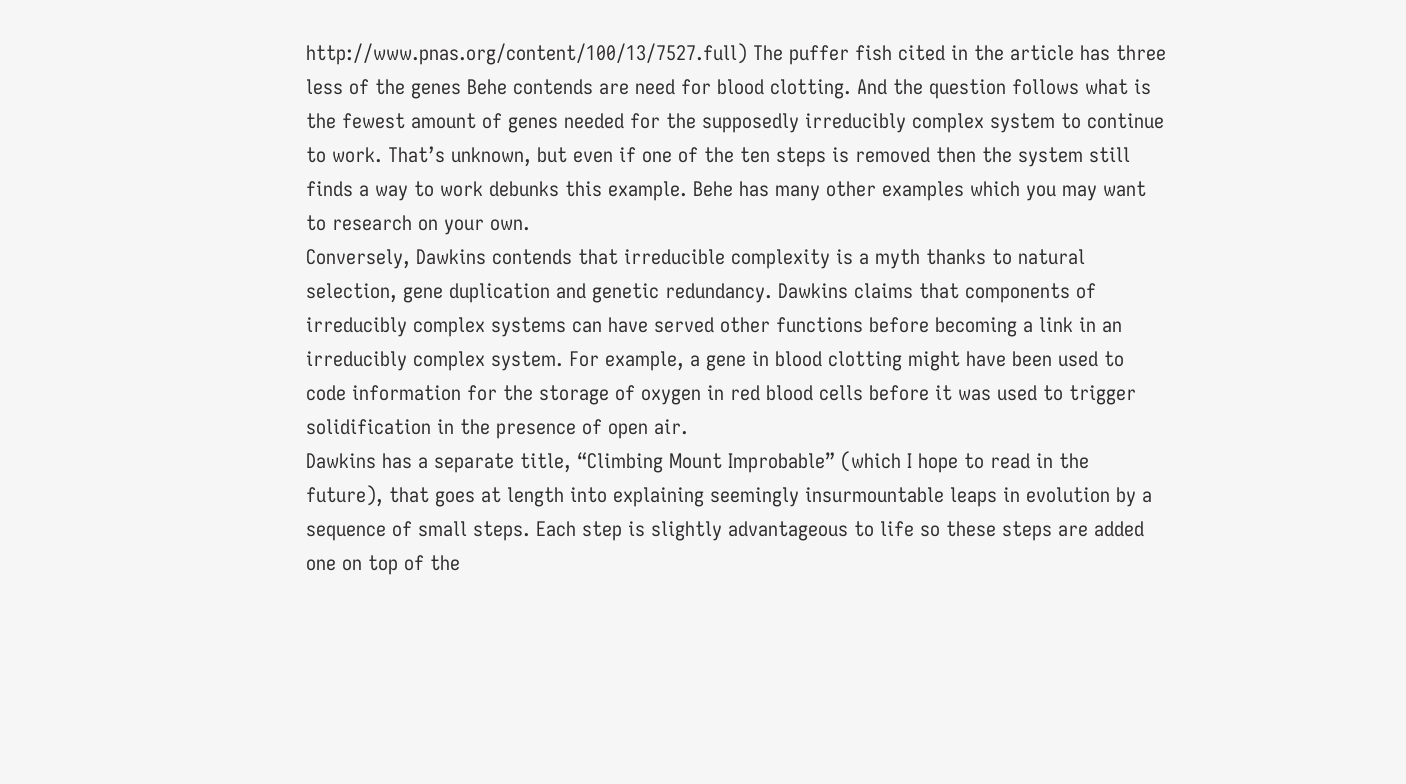http://www.pnas.org/content/100/13/7527.full) The puffer fish cited in the article has three less of the genes Behe contends are need for blood clotting. And the question follows what is the fewest amount of genes needed for the supposedly irreducibly complex system to continue to work. That’s unknown, but even if one of the ten steps is removed then the system still finds a way to work debunks this example. Behe has many other examples which you may want to research on your own.
Conversely, Dawkins contends that irreducible complexity is a myth thanks to natural selection, gene duplication and genetic redundancy. Dawkins claims that components of irreducibly complex systems can have served other functions before becoming a link in an irreducibly complex system. For example, a gene in blood clotting might have been used to code information for the storage of oxygen in red blood cells before it was used to trigger solidification in the presence of open air.
Dawkins has a separate title, “Climbing Mount Improbable” (which I hope to read in the future), that goes at length into explaining seemingly insurmountable leaps in evolution by a sequence of small steps. Each step is slightly advantageous to life so these steps are added one on top of the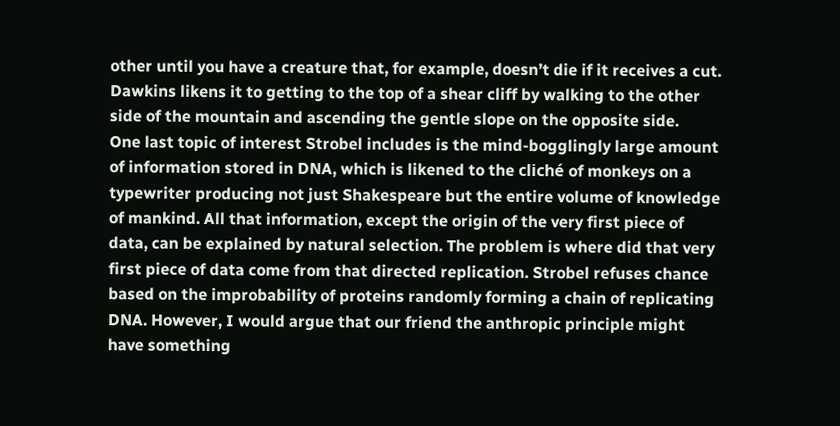other until you have a creature that, for example, doesn’t die if it receives a cut. Dawkins likens it to getting to the top of a shear cliff by walking to the other side of the mountain and ascending the gentle slope on the opposite side.
One last topic of interest Strobel includes is the mind-bogglingly large amount of information stored in DNA, which is likened to the cliché of monkeys on a typewriter producing not just Shakespeare but the entire volume of knowledge of mankind. All that information, except the origin of the very first piece of data, can be explained by natural selection. The problem is where did that very first piece of data come from that directed replication. Strobel refuses chance based on the improbability of proteins randomly forming a chain of replicating DNA. However, I would argue that our friend the anthropic principle might have something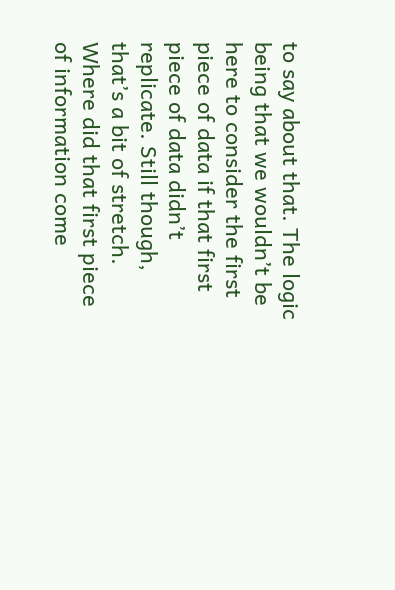to say about that. The logic being that we wouldn’t be here to consider the first piece of data if that first piece of data didn’t replicate. Still though, that’s a bit of stretch. Where did that first piece of information come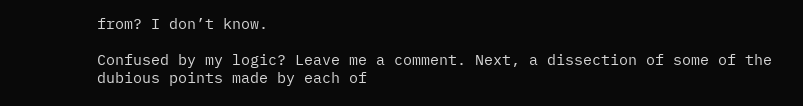from? I don’t know.

Confused by my logic? Leave me a comment. Next, a dissection of some of the dubious points made by each of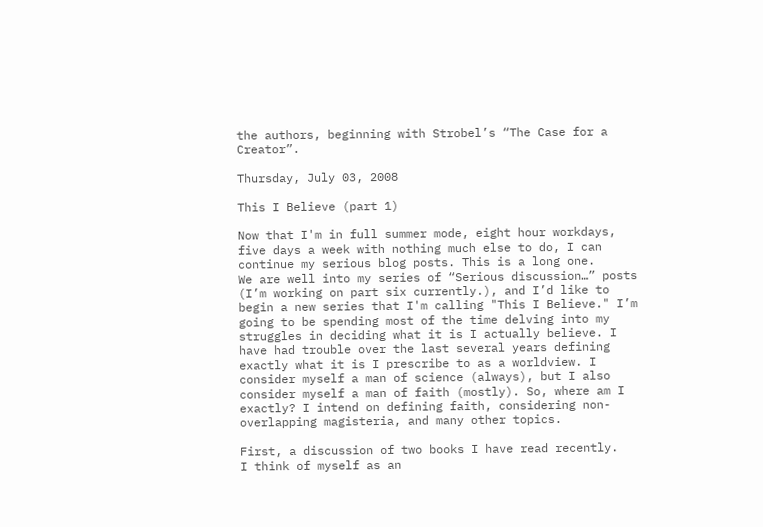the authors, beginning with Strobel’s “The Case for a Creator”.

Thursday, July 03, 2008

This I Believe (part 1)

Now that I'm in full summer mode, eight hour workdays, five days a week with nothing much else to do, I can continue my serious blog posts. This is a long one.
We are well into my series of “Serious discussion…” posts (I’m working on part six currently.), and I’d like to begin a new series that I'm calling "This I Believe." I’m going to be spending most of the time delving into my struggles in deciding what it is I actually believe. I have had trouble over the last several years defining exactly what it is I prescribe to as a worldview. I consider myself a man of science (always), but I also consider myself a man of faith (mostly). So, where am I exactly? I intend on defining faith, considering non-overlapping magisteria, and many other topics.

First, a discussion of two books I have read recently.
I think of myself as an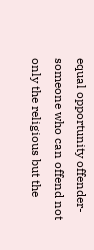equal opportunity offender-someone who can offend not only the religious but the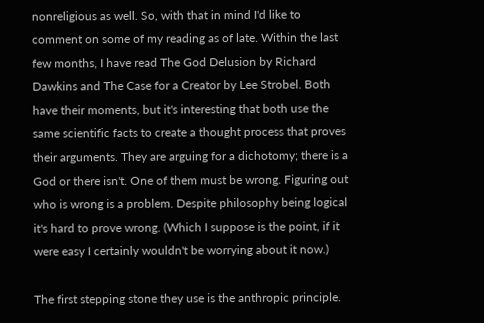nonreligious as well. So, with that in mind I'd like to comment on some of my reading as of late. Within the last few months, I have read The God Delusion by Richard Dawkins and The Case for a Creator by Lee Strobel. Both have their moments, but it's interesting that both use the same scientific facts to create a thought process that proves their arguments. They are arguing for a dichotomy; there is a God or there isn't. One of them must be wrong. Figuring out who is wrong is a problem. Despite philosophy being logical it's hard to prove wrong. (Which I suppose is the point, if it were easy I certainly wouldn't be worrying about it now.)

The first stepping stone they use is the anthropic principle.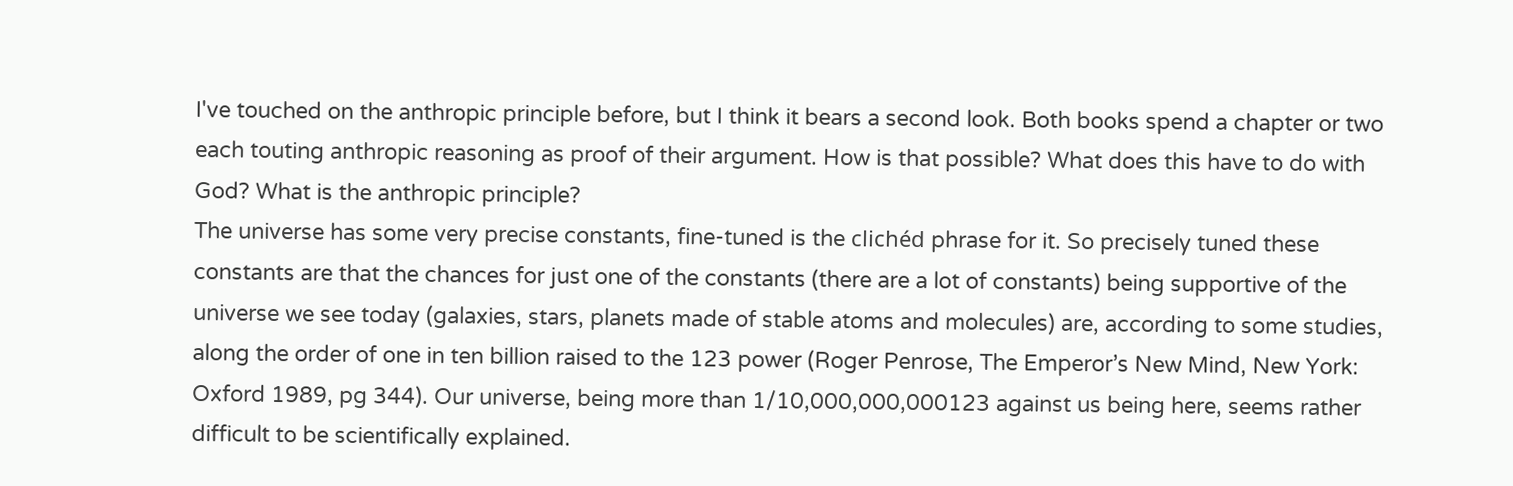I've touched on the anthropic principle before, but I think it bears a second look. Both books spend a chapter or two each touting anthropic reasoning as proof of their argument. How is that possible? What does this have to do with God? What is the anthropic principle?
The universe has some very precise constants, fine-tuned is the clichéd phrase for it. So precisely tuned these constants are that the chances for just one of the constants (there are a lot of constants) being supportive of the universe we see today (galaxies, stars, planets made of stable atoms and molecules) are, according to some studies, along the order of one in ten billion raised to the 123 power (Roger Penrose, The Emperor’s New Mind, New York: Oxford 1989, pg 344). Our universe, being more than 1/10,000,000,000123 against us being here, seems rather difficult to be scientifically explained.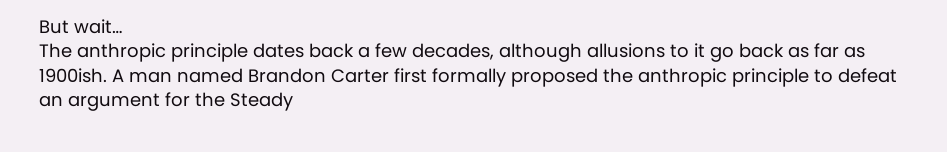But wait…
The anthropic principle dates back a few decades, although allusions to it go back as far as 1900ish. A man named Brandon Carter first formally proposed the anthropic principle to defeat an argument for the Steady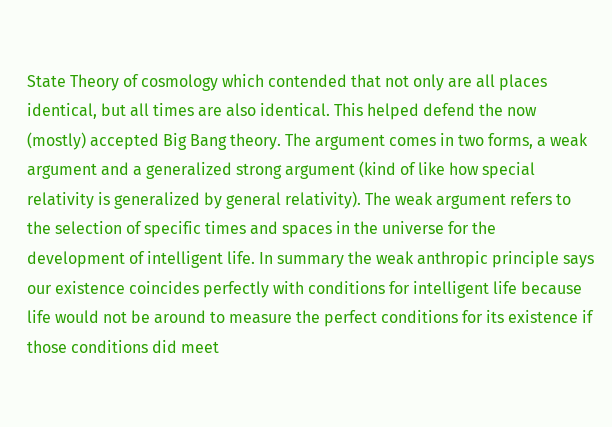State Theory of cosmology which contended that not only are all places identical, but all times are also identical. This helped defend the now (mostly) accepted Big Bang theory. The argument comes in two forms, a weak argument and a generalized strong argument (kind of like how special relativity is generalized by general relativity). The weak argument refers to the selection of specific times and spaces in the universe for the development of intelligent life. In summary the weak anthropic principle says our existence coincides perfectly with conditions for intelligent life because life would not be around to measure the perfect conditions for its existence if those conditions did meet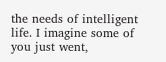the needs of intelligent life. I imagine some of you just went,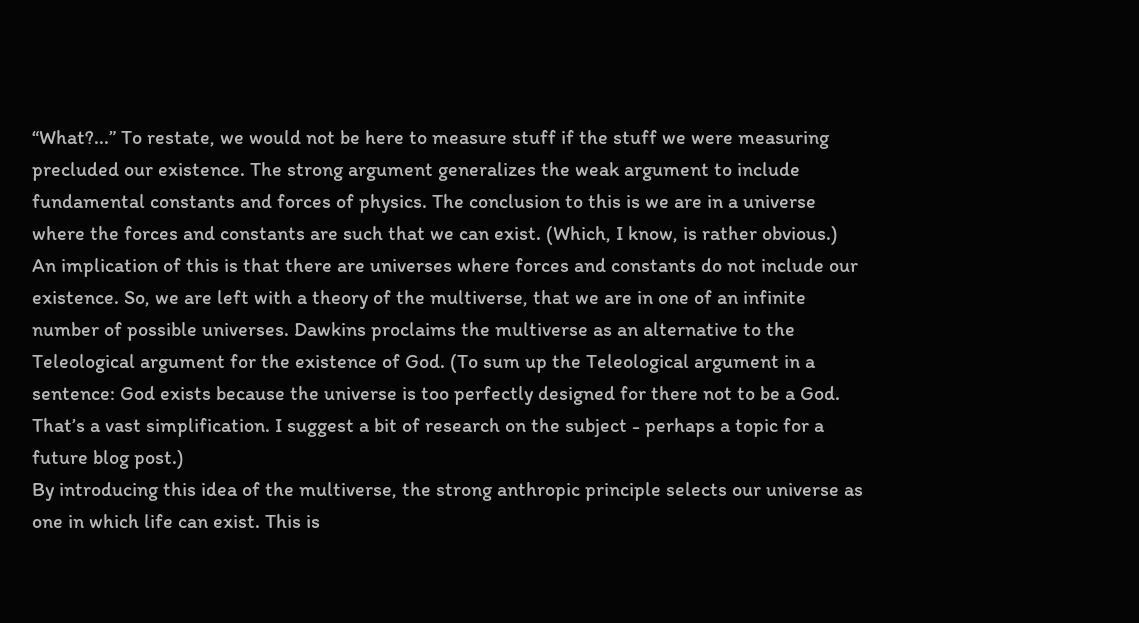“What?...” To restate, we would not be here to measure stuff if the stuff we were measuring precluded our existence. The strong argument generalizes the weak argument to include fundamental constants and forces of physics. The conclusion to this is we are in a universe where the forces and constants are such that we can exist. (Which, I know, is rather obvious.) An implication of this is that there are universes where forces and constants do not include our existence. So, we are left with a theory of the multiverse, that we are in one of an infinite number of possible universes. Dawkins proclaims the multiverse as an alternative to the Teleological argument for the existence of God. (To sum up the Teleological argument in a sentence: God exists because the universe is too perfectly designed for there not to be a God. That’s a vast simplification. I suggest a bit of research on the subject - perhaps a topic for a future blog post.)
By introducing this idea of the multiverse, the strong anthropic principle selects our universe as one in which life can exist. This is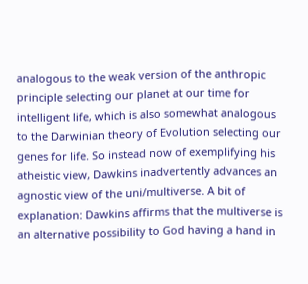analogous to the weak version of the anthropic principle selecting our planet at our time for intelligent life, which is also somewhat analogous to the Darwinian theory of Evolution selecting our genes for life. So instead now of exemplifying his atheistic view, Dawkins inadvertently advances an agnostic view of the uni/multiverse. A bit of explanation: Dawkins affirms that the multiverse is an alternative possibility to God having a hand in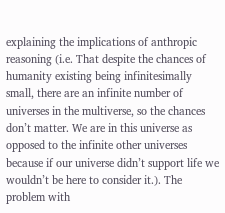explaining the implications of anthropic reasoning (i.e. That despite the chances of humanity existing being infinitesimally small, there are an infinite number of universes in the multiverse, so the chances don’t matter. We are in this universe as opposed to the infinite other universes because if our universe didn’t support life we wouldn’t be here to consider it.). The problem with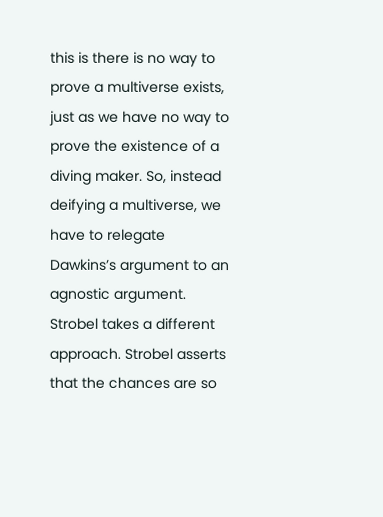this is there is no way to prove a multiverse exists, just as we have no way to prove the existence of a diving maker. So, instead deifying a multiverse, we have to relegate Dawkins’s argument to an agnostic argument.
Strobel takes a different approach. Strobel asserts that the chances are so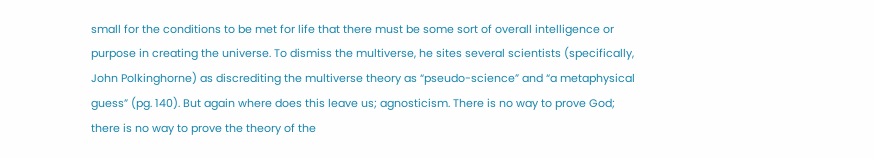small for the conditions to be met for life that there must be some sort of overall intelligence or purpose in creating the universe. To dismiss the multiverse, he sites several scientists (specifically, John Polkinghorne) as discrediting the multiverse theory as “pseudo-science” and “a metaphysical guess” (pg. 140). But again where does this leave us; agnosticism. There is no way to prove God; there is no way to prove the theory of the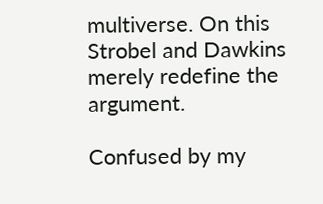multiverse. On this Strobel and Dawkins merely redefine the argument.

Confused by my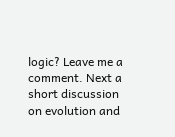logic? Leave me a comment. Next a short discussion on evolution and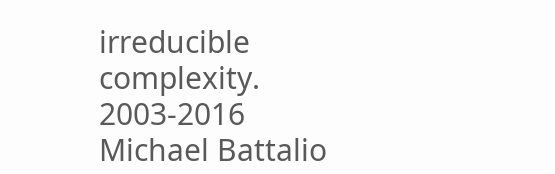irreducible complexity.
2003-2016 Michael Battalio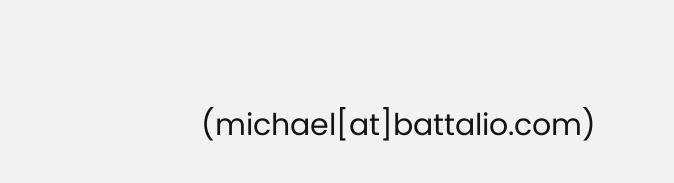(michael[at]battalio.com)